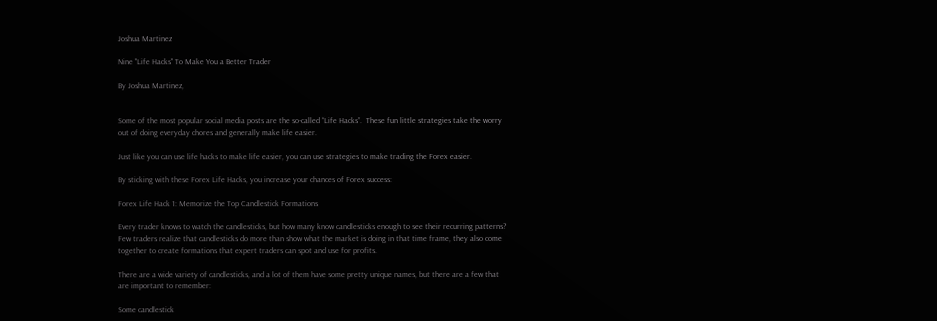Joshua Martinez

Nine "Life Hacks" To Make You a Better Trader

By Joshua Martinez,


Some of the most popular social media posts are the so-called “Life Hacks”.  These fun little strategies take the worry out of doing everyday chores and generally make life easier.

Just like you can use life hacks to make life easier, you can use strategies to make trading the Forex easier.

By sticking with these Forex Life Hacks, you increase your chances of Forex success:

Forex Life Hack 1: Memorize the Top Candlestick Formations

Every trader knows to watch the candlesticks, but how many know candlesticks enough to see their recurring patterns?  Few traders realize that candlesticks do more than show what the market is doing in that time frame, they also come together to create formations that expert traders can spot and use for profits.

There are a wide variety of candlesticks, and a lot of them have some pretty unique names, but there are a few that are important to remember:

Some candlestick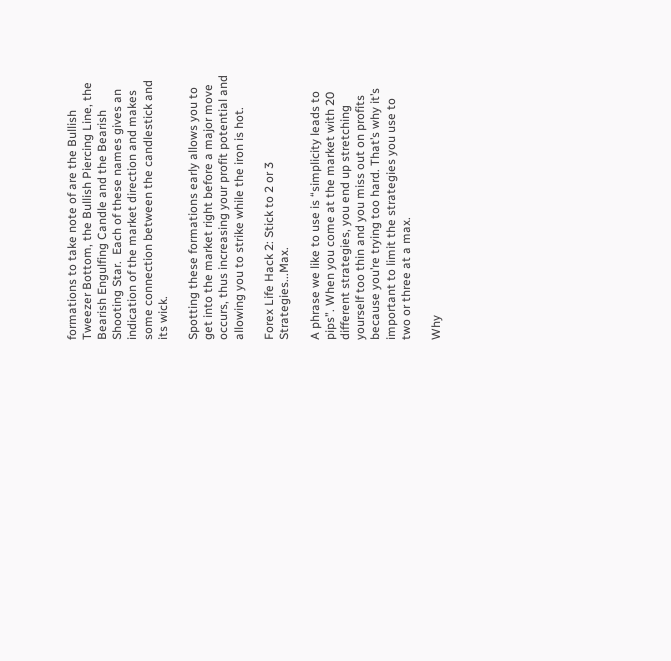formations to take note of are the Bullish Tweezer Bottom, the Bullish Piercing Line, the Bearish Engulfing Candle and the Bearish Shooting Star.  Each of these names gives an indication of the market direction and makes some connection between the candlestick and its wick.

Spotting these formations early allows you to get into the market right before a major move occurs, thus increasing your profit potential and allowing you to strike while the iron is hot.

Forex Life Hack 2: Stick to 2 or 3 Strategies...Max.

A phrase we like to use is “simplicity leads to pips”. When you come at the market with 20 different strategies, you end up stretching yourself too thin and you miss out on profits because you’re trying too hard. That’s why it’s important to limit the strategies you use to two or three at a max.

Why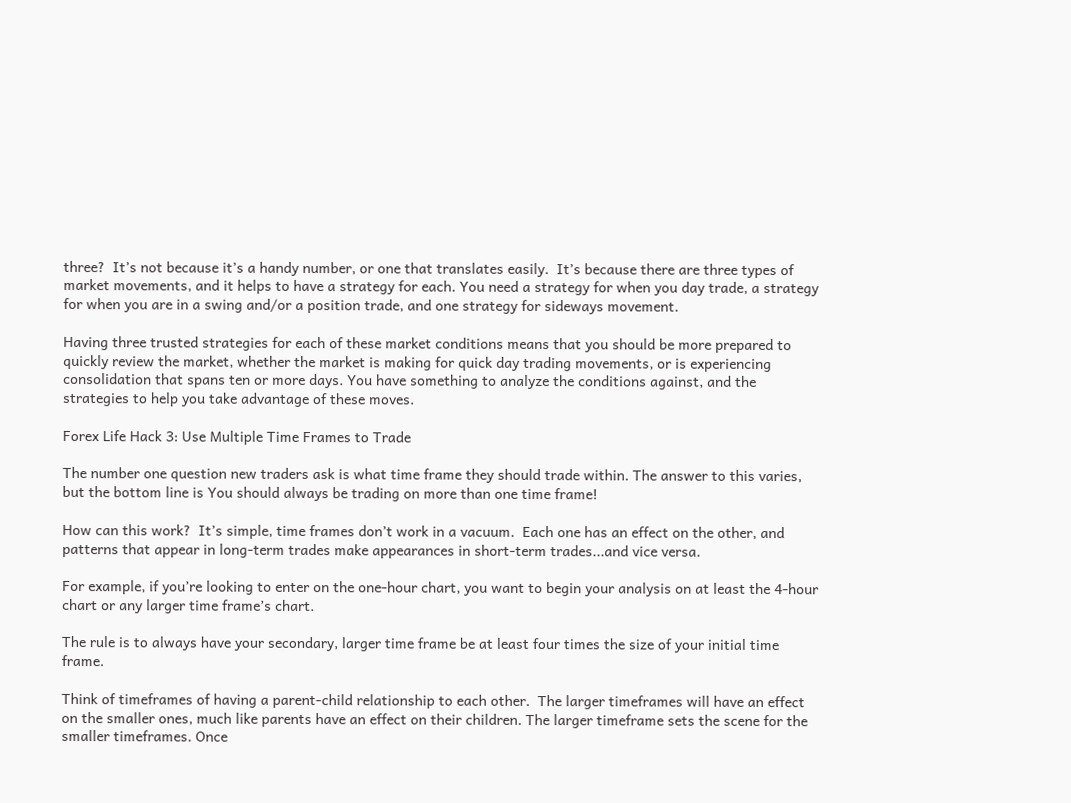three?  It’s not because it’s a handy number, or one that translates easily.  It’s because there are three types of market movements, and it helps to have a strategy for each. You need a strategy for when you day trade, a strategy for when you are in a swing and/or a position trade, and one strategy for sideways movement.

Having three trusted strategies for each of these market conditions means that you should be more prepared to quickly review the market, whether the market is making for quick day trading movements, or is experiencing consolidation that spans ten or more days. You have something to analyze the conditions against, and the strategies to help you take advantage of these moves.

Forex Life Hack 3: Use Multiple Time Frames to Trade

The number one question new traders ask is what time frame they should trade within. The answer to this varies, but the bottom line is You should always be trading on more than one time frame!

How can this work?  It’s simple, time frames don’t work in a vacuum.  Each one has an effect on the other, and patterns that appear in long-term trades make appearances in short-term trades...and vice versa.

For example, if you’re looking to enter on the one-hour chart, you want to begin your analysis on at least the 4-hour chart or any larger time frame’s chart.

The rule is to always have your secondary, larger time frame be at least four times the size of your initial time frame.

Think of timeframes of having a parent-child relationship to each other.  The larger timeframes will have an effect on the smaller ones, much like parents have an effect on their children. The larger timeframe sets the scene for the smaller timeframes. Once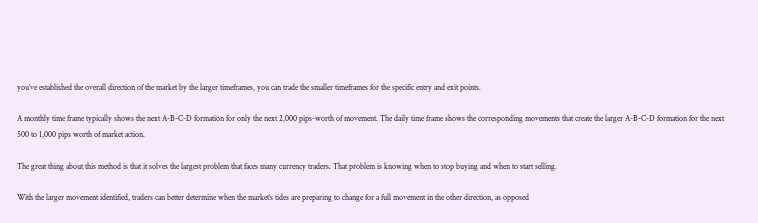you’ve established the overall direction of the market by the larger timeframes, you can trade the smaller timeframes for the specific entry and exit points.

A monthly time frame typically shows the next A-B-C-D formation for only the next 2,000 pips-worth of movement. The daily time frame shows the corresponding movements that create the larger A-B-C-D formation for the next 500 to 1,000 pips worth of market action.

The great thing about this method is that it solves the largest problem that faces many currency traders. That problem is knowing when to stop buying and when to start selling.

With the larger movement identified, traders can better determine when the market’s tides are preparing to change for a full movement in the other direction, as opposed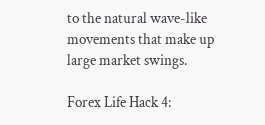to the natural wave-like movements that make up large market swings.

Forex Life Hack 4: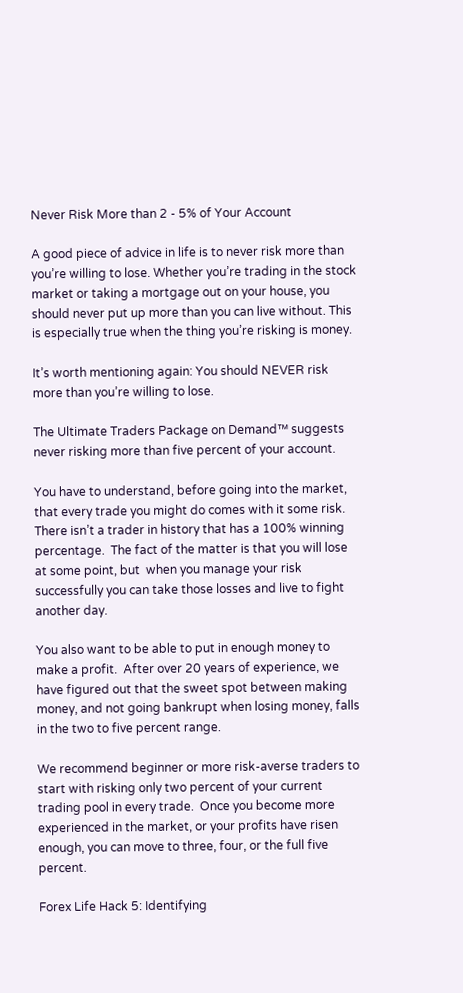Never Risk More than 2 - 5% of Your Account

A good piece of advice in life is to never risk more than you’re willing to lose. Whether you’re trading in the stock market or taking a mortgage out on your house, you should never put up more than you can live without. This is especially true when the thing you’re risking is money.

It’s worth mentioning again: You should NEVER risk more than you’re willing to lose.

The Ultimate Traders Package on Demand™ suggests never risking more than five percent of your account.

You have to understand, before going into the market, that every trade you might do comes with it some risk. There isn’t a trader in history that has a 100% winning percentage.  The fact of the matter is that you will lose at some point, but  when you manage your risk successfully you can take those losses and live to fight another day.

You also want to be able to put in enough money to make a profit.  After over 20 years of experience, we have figured out that the sweet spot between making money, and not going bankrupt when losing money, falls in the two to five percent range.

We recommend beginner or more risk-averse traders to start with risking only two percent of your current trading pool in every trade.  Once you become more experienced in the market, or your profits have risen enough, you can move to three, four, or the full five percent.

Forex Life Hack 5: Identifying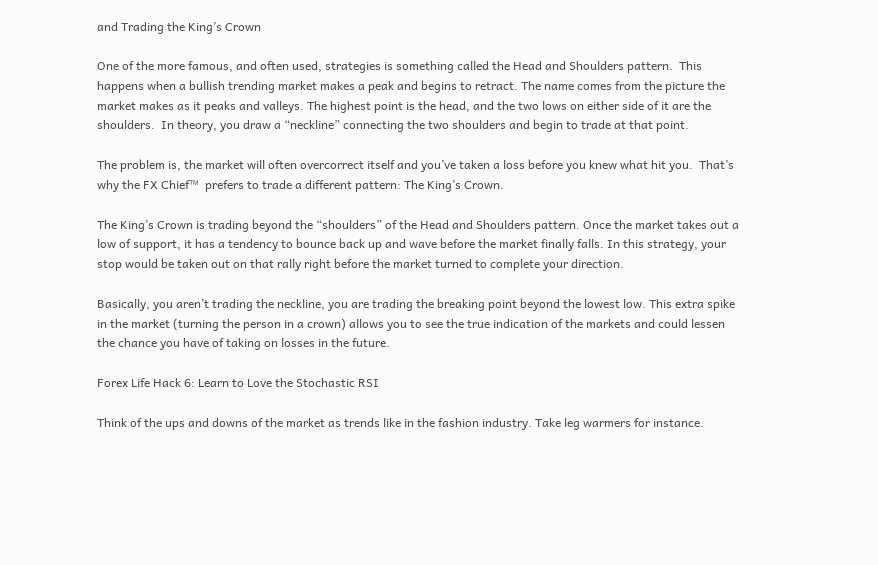and Trading the King’s Crown

One of the more famous, and often used, strategies is something called the Head and Shoulders pattern.  This happens when a bullish trending market makes a peak and begins to retract. The name comes from the picture the market makes as it peaks and valleys. The highest point is the head, and the two lows on either side of it are the shoulders.  In theory, you draw a “neckline” connecting the two shoulders and begin to trade at that point.

The problem is, the market will often overcorrect itself and you’ve taken a loss before you knew what hit you.  That’s why the FX Chief™  prefers to trade a different pattern: The King’s Crown.

The King’s Crown is trading beyond the “shoulders” of the Head and Shoulders pattern. Once the market takes out a low of support, it has a tendency to bounce back up and wave before the market finally falls. In this strategy, your stop would be taken out on that rally right before the market turned to complete your direction.

Basically, you aren’t trading the neckline, you are trading the breaking point beyond the lowest low. This extra spike in the market (turning the person in a crown) allows you to see the true indication of the markets and could lessen the chance you have of taking on losses in the future.

Forex Life Hack 6: Learn to Love the Stochastic RSI

Think of the ups and downs of the market as trends like in the fashion industry. Take leg warmers for instance.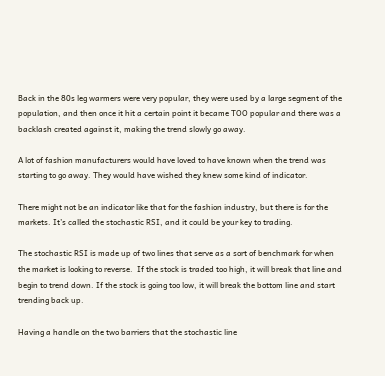Back in the 80s leg warmers were very popular, they were used by a large segment of the population, and then once it hit a certain point it became TOO popular and there was a backlash created against it, making the trend slowly go away.

A lot of fashion manufacturers would have loved to have known when the trend was starting to go away. They would have wished they knew some kind of indicator.

There might not be an indicator like that for the fashion industry, but there is for the markets. It’s called the stochastic RSI, and it could be your key to trading.

The stochastic RSI is made up of two lines that serve as a sort of benchmark for when the market is looking to reverse.  If the stock is traded too high, it will break that line and begin to trend down. If the stock is going too low, it will break the bottom line and start trending back up.

Having a handle on the two barriers that the stochastic line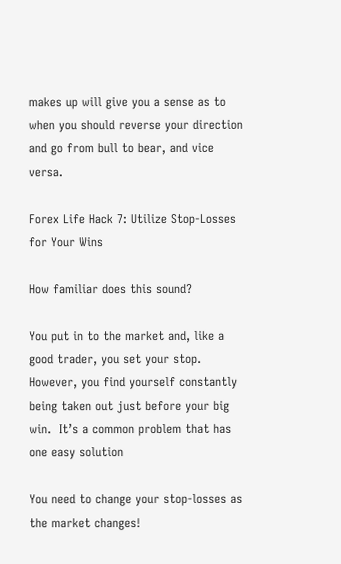makes up will give you a sense as to when you should reverse your direction and go from bull to bear, and vice versa.

Forex Life Hack 7: Utilize Stop-Losses for Your Wins

How familiar does this sound?

You put in to the market and, like a good trader, you set your stop.  However, you find yourself constantly being taken out just before your big win.  It’s a common problem that has one easy solution

You need to change your stop-losses as the market changes!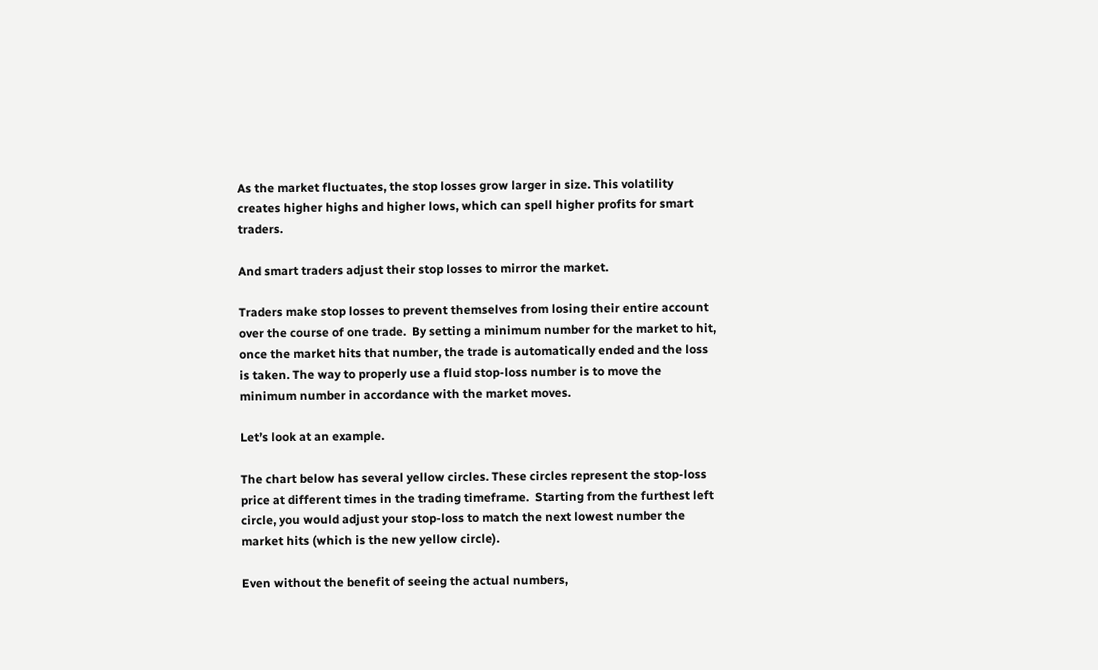As the market fluctuates, the stop losses grow larger in size. This volatility creates higher highs and higher lows, which can spell higher profits for smart traders.

And smart traders adjust their stop losses to mirror the market.

Traders make stop losses to prevent themselves from losing their entire account over the course of one trade.  By setting a minimum number for the market to hit, once the market hits that number, the trade is automatically ended and the loss is taken. The way to properly use a fluid stop-loss number is to move the minimum number in accordance with the market moves.

Let’s look at an example.

The chart below has several yellow circles. These circles represent the stop-loss price at different times in the trading timeframe.  Starting from the furthest left circle, you would adjust your stop-loss to match the next lowest number the market hits (which is the new yellow circle).

Even without the benefit of seeing the actual numbers,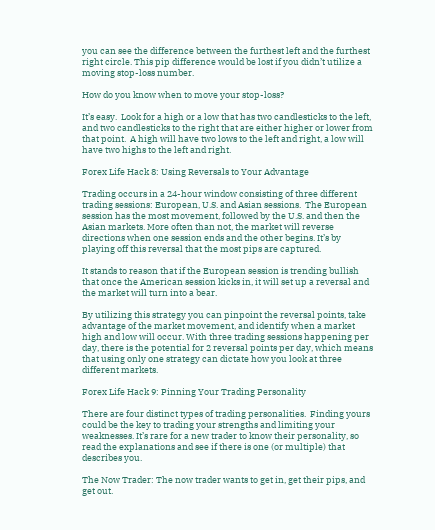you can see the difference between the furthest left and the furthest right circle. This pip difference would be lost if you didn’t utilize a moving stop-loss number.

How do you know when to move your stop-loss?

It’s easy.  Look for a high or a low that has two candlesticks to the left, and two candlesticks to the right that are either higher or lower from that point.  A high will have two lows to the left and right, a low will have two highs to the left and right.

Forex Life Hack 8: Using Reversals to Your Advantage

Trading occurs in a 24-hour window consisting of three different trading sessions: European, U.S. and Asian sessions.  The European session has the most movement, followed by the U.S. and then the Asian markets. More often than not, the market will reverse directions when one session ends and the other begins. It’s by playing off this reversal that the most pips are captured.

It stands to reason that if the European session is trending bullish that once the American session kicks in, it will set up a reversal and the market will turn into a bear.

By utilizing this strategy you can pinpoint the reversal points, take advantage of the market movement, and identify when a market high and low will occur. With three trading sessions happening per day, there is the potential for 2 reversal points per day, which means that using only one strategy can dictate how you look at three different markets.

Forex Life Hack 9: Pinning Your Trading Personality

There are four distinct types of trading personalities.  Finding yours could be the key to trading your strengths and limiting your weaknesses. It’s rare for a new trader to know their personality, so read the explanations and see if there is one (or multiple) that describes you.

The Now Trader: The now trader wants to get in, get their pips, and get out.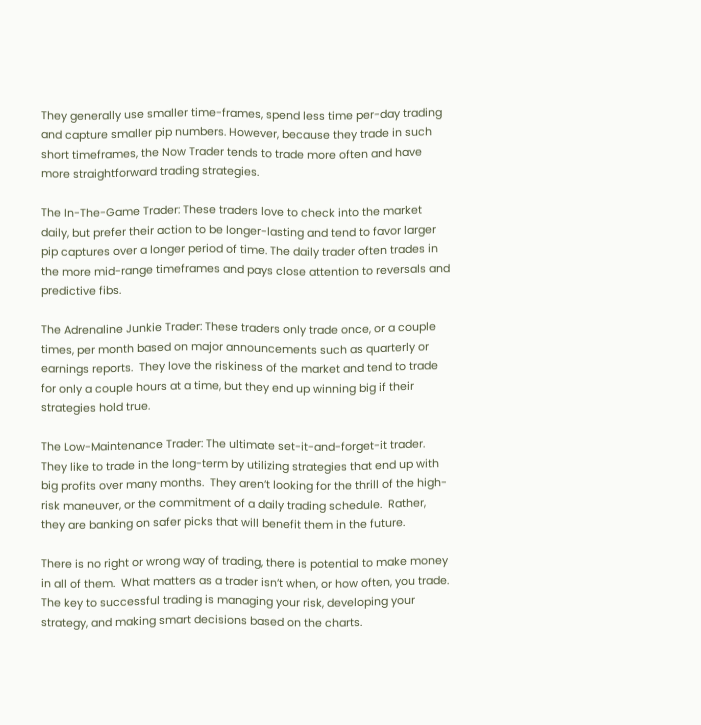They generally use smaller time-frames, spend less time per-day trading and capture smaller pip numbers. However, because they trade in such short timeframes, the Now Trader tends to trade more often and have more straightforward trading strategies.

The In-The-Game Trader: These traders love to check into the market daily, but prefer their action to be longer-lasting and tend to favor larger pip captures over a longer period of time. The daily trader often trades in the more mid-range timeframes and pays close attention to reversals and predictive fibs.

The Adrenaline Junkie Trader: These traders only trade once, or a couple times, per month based on major announcements such as quarterly or earnings reports.  They love the riskiness of the market and tend to trade for only a couple hours at a time, but they end up winning big if their strategies hold true.

The Low-Maintenance Trader: The ultimate set-it-and-forget-it trader.  They like to trade in the long-term by utilizing strategies that end up with big profits over many months.  They aren’t looking for the thrill of the high-risk maneuver, or the commitment of a daily trading schedule.  Rather, they are banking on safer picks that will benefit them in the future.

There is no right or wrong way of trading, there is potential to make money in all of them.  What matters as a trader isn’t when, or how often, you trade.  The key to successful trading is managing your risk, developing your strategy, and making smart decisions based on the charts.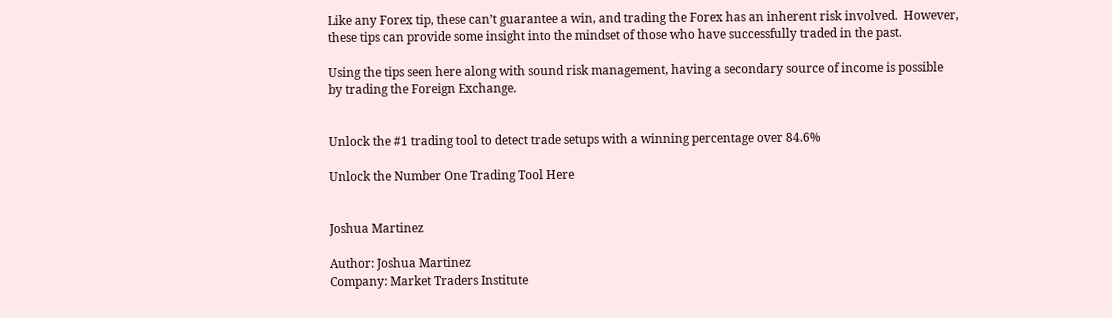Like any Forex tip, these can’t guarantee a win, and trading the Forex has an inherent risk involved.  However, these tips can provide some insight into the mindset of those who have successfully traded in the past.

Using the tips seen here along with sound risk management, having a secondary source of income is possible by trading the Foreign Exchange.


Unlock the #1 trading tool to detect trade setups with a winning percentage over 84.6%

Unlock the Number One Trading Tool Here


Joshua Martinez

Author: Joshua Martinez
Company: Market Traders Institute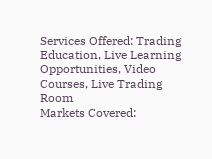Services Offered: Trading Education, Live Learning Opportunities, Video Courses, Live Trading Room
Markets Covered: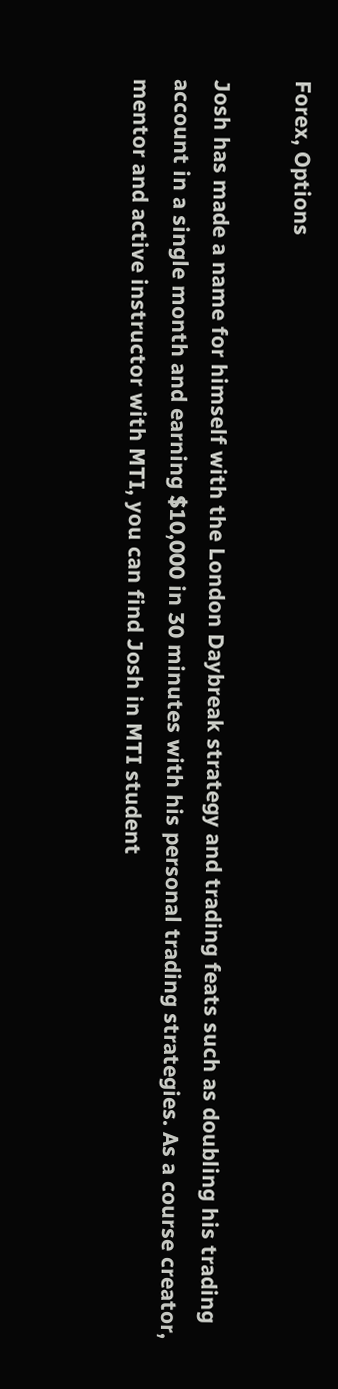Forex, Options

Josh has made a name for himself with the London Daybreak strategy and trading feats such as doubling his trading account in a single month and earning $10,000 in 30 minutes with his personal trading strategies. As a course creator, mentor and active instructor with MTI, you can find Josh in MTI student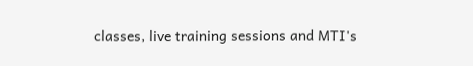classes, live training sessions and MTI's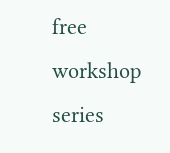free workshop series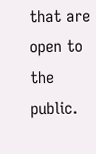that are open to the public.